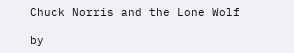Chuck Norris and the Lone Wolf

by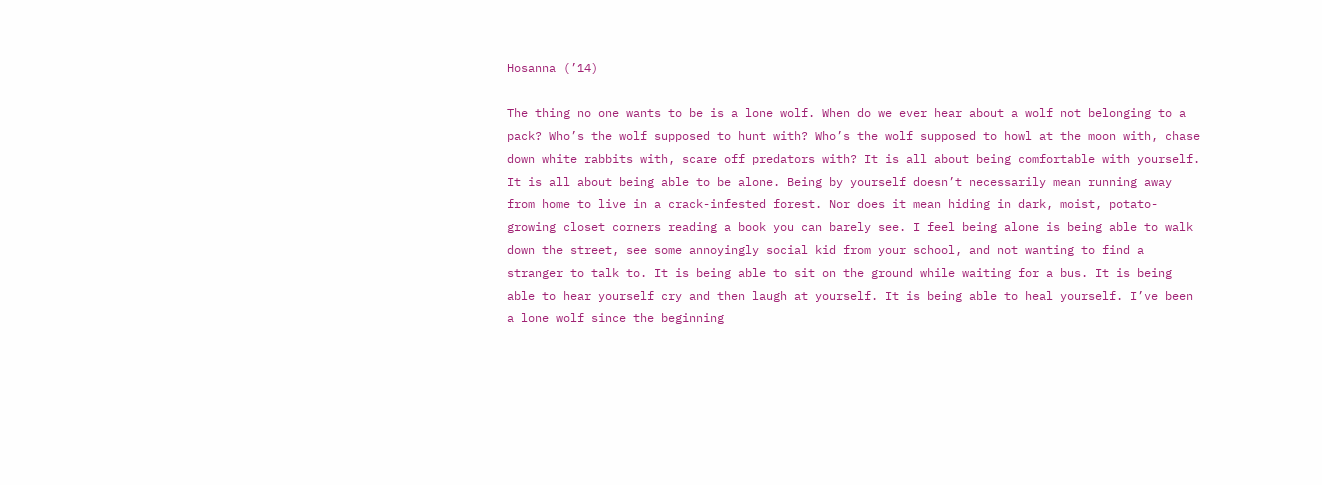Hosanna (’14)

The thing no one wants to be is a lone wolf. When do we ever hear about a wolf not belonging to a pack? Who’s the wolf supposed to hunt with? Who’s the wolf supposed to howl at the moon with, chase down white rabbits with, scare off predators with? It is all about being comfortable with yourself. It is all about being able to be alone. Being by yourself doesn’t necessarily mean running away from home to live in a crack-infested forest. Nor does it mean hiding in dark, moist, potato-growing closet corners reading a book you can barely see. I feel being alone is being able to walk down the street, see some annoyingly social kid from your school, and not wanting to find a stranger to talk to. It is being able to sit on the ground while waiting for a bus. It is being able to hear yourself cry and then laugh at yourself. It is being able to heal yourself. I’ve been a lone wolf since the beginning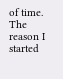of time. The reason I started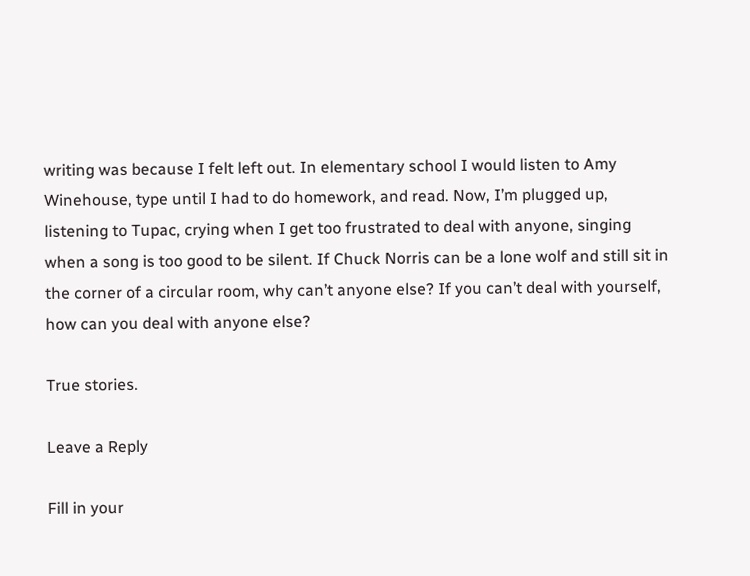writing was because I felt left out. In elementary school I would listen to Amy Winehouse, type until I had to do homework, and read. Now, I’m plugged up, listening to Tupac, crying when I get too frustrated to deal with anyone, singing when a song is too good to be silent. If Chuck Norris can be a lone wolf and still sit in the corner of a circular room, why can’t anyone else? If you can’t deal with yourself, how can you deal with anyone else?

True stories.

Leave a Reply

Fill in your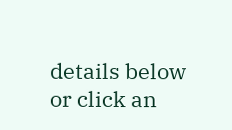details below or click an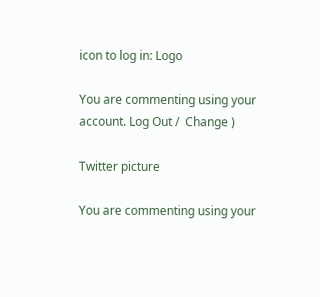icon to log in: Logo

You are commenting using your account. Log Out /  Change )

Twitter picture

You are commenting using your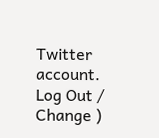Twitter account. Log Out /  Change )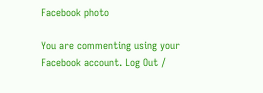Facebook photo

You are commenting using your Facebook account. Log Out /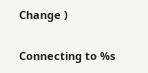Change )

Connecting to %s